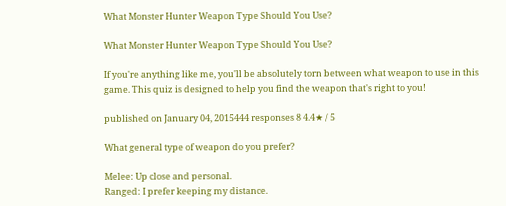What Monster Hunter Weapon Type Should You Use?

What Monster Hunter Weapon Type Should You Use?

If you're anything like me, you'll be absolutely torn between what weapon to use in this game. This quiz is designed to help you find the weapon that's right to you!

published on January 04, 2015444 responses 8 4.4★ / 5

What general type of weapon do you prefer?

Melee: Up close and personal.
Ranged: I prefer keeping my distance.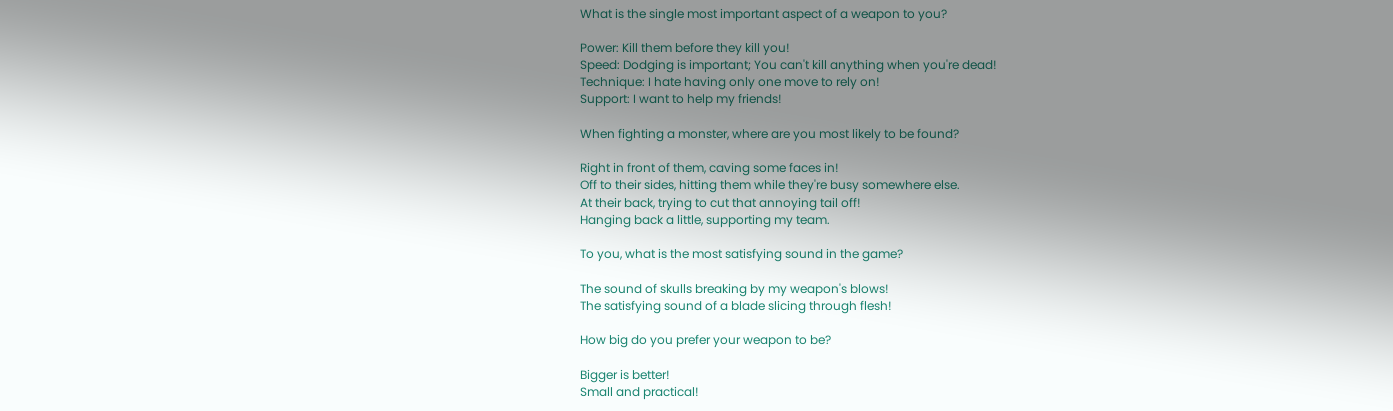What is the single most important aspect of a weapon to you?

Power: Kill them before they kill you!
Speed: Dodging is important; You can't kill anything when you're dead!
Technique: I hate having only one move to rely on!
Support: I want to help my friends!

When fighting a monster, where are you most likely to be found?

Right in front of them, caving some faces in!
Off to their sides, hitting them while they're busy somewhere else.
At their back, trying to cut that annoying tail off!
Hanging back a little, supporting my team.

To you, what is the most satisfying sound in the game?

The sound of skulls breaking by my weapon's blows!
The satisfying sound of a blade slicing through flesh!

How big do you prefer your weapon to be?

Bigger is better!
Small and practical!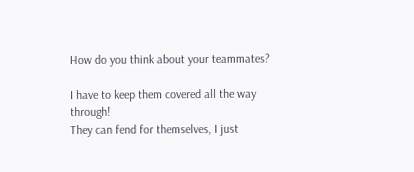How do you think about your teammates?

I have to keep them covered all the way through!
They can fend for themselves, I just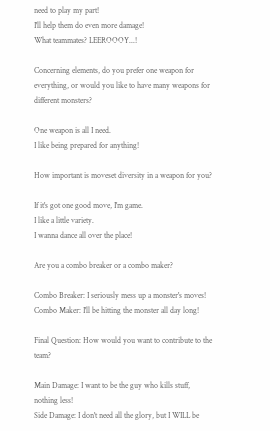need to play my part!
I'll help them do even more damage!
What teammates? LEEROOOY...!

Concerning elements, do you prefer one weapon for everything, or would you like to have many weapons for different monsters?

One weapon is all I need.
I like being prepared for anything!

How important is moveset diversity in a weapon for you?

If it's got one good move, I'm game.
I like a little variety.
I wanna dance all over the place!

Are you a combo breaker or a combo maker?

Combo Breaker: I seriously mess up a monster's moves!
Combo Maker: I'll be hitting the monster all day long!

Final Question: How would you want to contribute to the team?

Main Damage: I want to be the guy who kills stuff, nothing less!
Side Damage: I don't need all the glory, but I WILL be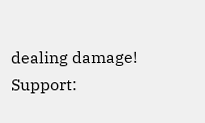dealing damage!
Support: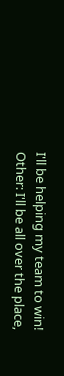I'll be helping my team to win!
Other: I'll be all over the place,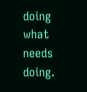doing what needs doing.